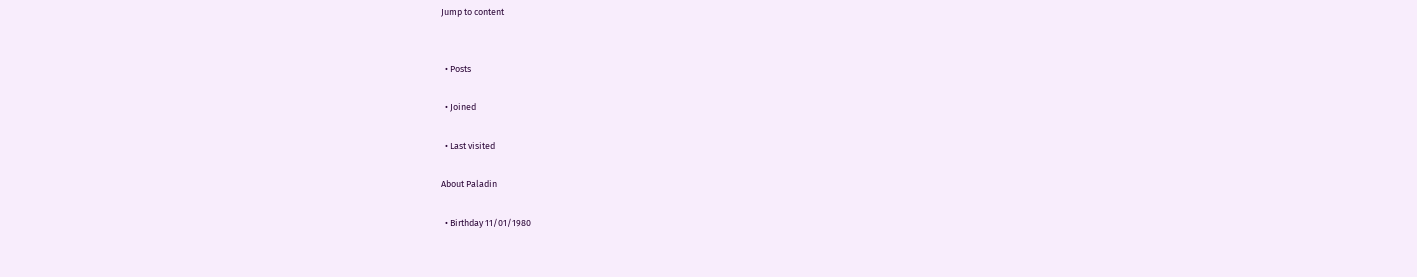Jump to content


  • Posts

  • Joined

  • Last visited

About Paladin

  • Birthday 11/01/1980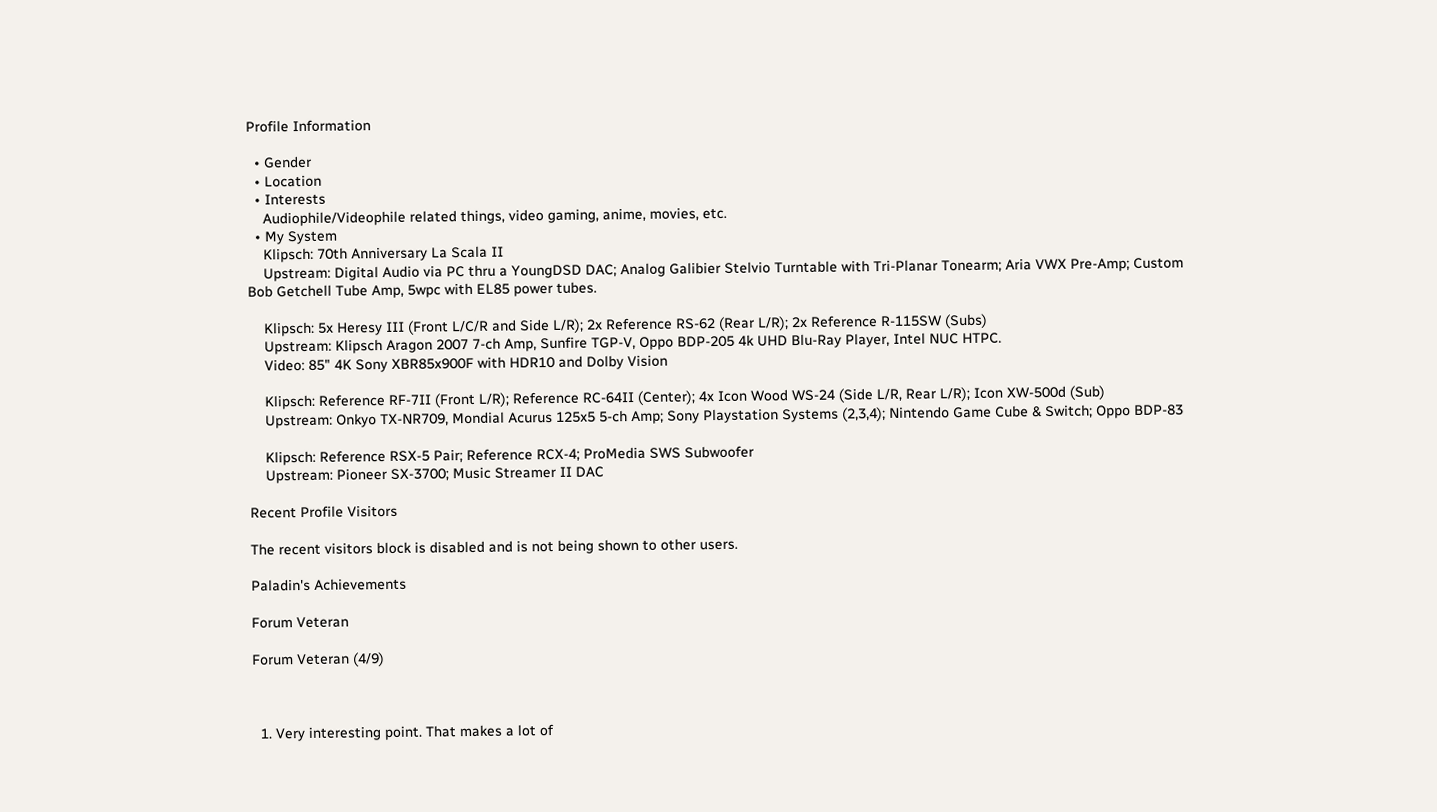Profile Information

  • Gender
  • Location
  • Interests
    Audiophile/Videophile related things, video gaming, anime, movies, etc.
  • My System
    Klipsch: 70th Anniversary La Scala II
    Upstream: Digital Audio via PC thru a YoungDSD DAC; Analog Galibier Stelvio Turntable with Tri-Planar Tonearm; Aria VWX Pre-Amp; Custom Bob Getchell Tube Amp, 5wpc with EL85 power tubes.

    Klipsch: 5x Heresy III (Front L/C/R and Side L/R); 2x Reference RS-62 (Rear L/R); 2x Reference R-115SW (Subs)
    Upstream: Klipsch Aragon 2007 7-ch Amp, Sunfire TGP-V, Oppo BDP-205 4k UHD Blu-Ray Player, Intel NUC HTPC.
    Video: 85" 4K Sony XBR85x900F with HDR10 and Dolby Vision

    Klipsch: Reference RF-7II (Front L/R); Reference RC-64II (Center); 4x Icon Wood WS-24 (Side L/R, Rear L/R); Icon XW-500d (Sub)
    Upstream: Onkyo TX-NR709, Mondial Acurus 125x5 5-ch Amp; Sony Playstation Systems (2,3,4); Nintendo Game Cube & Switch; Oppo BDP-83

    Klipsch: Reference RSX-5 Pair; Reference RCX-4; ProMedia SWS Subwoofer
    Upstream: Pioneer SX-3700; Music Streamer II DAC

Recent Profile Visitors

The recent visitors block is disabled and is not being shown to other users.

Paladin's Achievements

Forum Veteran

Forum Veteran (4/9)



  1. Very interesting point. That makes a lot of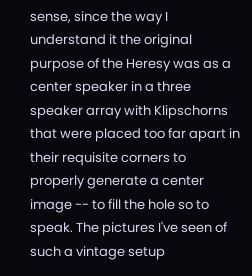sense, since the way I understand it the original purpose of the Heresy was as a center speaker in a three speaker array with Klipschorns that were placed too far apart in their requisite corners to properly generate a center image -- to fill the hole so to speak. The pictures I've seen of such a vintage setup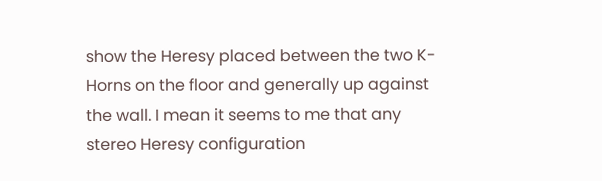show the Heresy placed between the two K-Horns on the floor and generally up against the wall. I mean it seems to me that any stereo Heresy configuration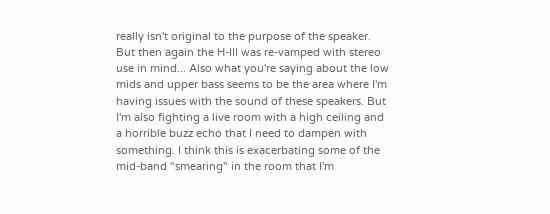really isn't original to the purpose of the speaker. But then again the H-III was re-vamped with stereo use in mind... Also what you're saying about the low mids and upper bass seems to be the area where I'm having issues with the sound of these speakers. But I'm also fighting a live room with a high ceiling and a horrible buzz echo that I need to dampen with something. I think this is exacerbating some of the mid-band "smearing" in the room that I'm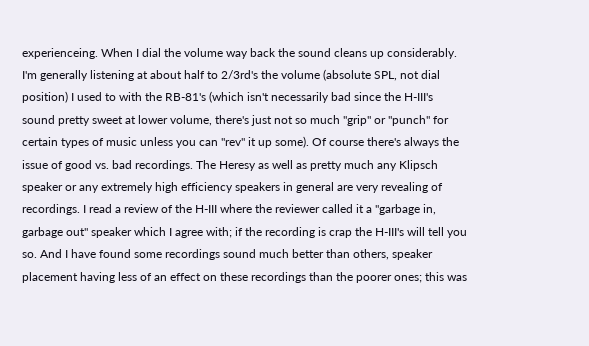experienceing. When I dial the volume way back the sound cleans up considerably. I'm generally listening at about half to 2/3rd's the volume (absolute SPL, not dial position) I used to with the RB-81's (which isn't necessarily bad since the H-III's sound pretty sweet at lower volume, there's just not so much "grip" or "punch" for certain types of music unless you can "rev" it up some). Of course there's always the issue of good vs. bad recordings. The Heresy as well as pretty much any Klipsch speaker or any extremely high efficiency speakers in general are very revealing of recordings. I read a review of the H-III where the reviewer called it a "garbage in, garbage out" speaker which I agree with; if the recording is crap the H-III's will tell you so. And I have found some recordings sound much better than others, speaker placement having less of an effect on these recordings than the poorer ones; this was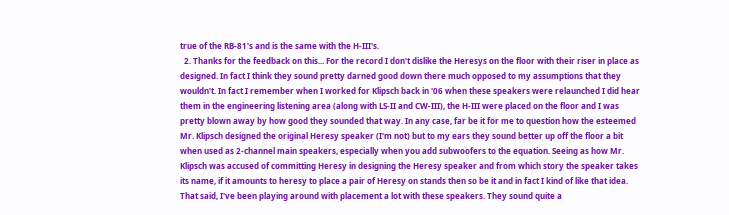true of the RB-81's and is the same with the H-III's.
  2. Thanks for the feedback on this... For the record I don't dislike the Heresys on the floor with their riser in place as designed. In fact I think they sound pretty darned good down there much opposed to my assumptions that they wouldn't. In fact I remember when I worked for Klipsch back in '06 when these speakers were relaunched I did hear them in the engineering listening area (along with LS-II and CW-III), the H-III were placed on the floor and I was pretty blown away by how good they sounded that way. In any case, far be it for me to question how the esteemed Mr. Klipsch designed the original Heresy speaker (I'm not) but to my ears they sound better up off the floor a bit when used as 2-channel main speakers, especially when you add subwoofers to the equation. Seeing as how Mr. Klipsch was accused of committing Heresy in designing the Heresy speaker and from which story the speaker takes its name, if it amounts to heresy to place a pair of Heresy on stands then so be it and in fact I kind of like that idea. That said, I've been playing around with placement a lot with these speakers. They sound quite a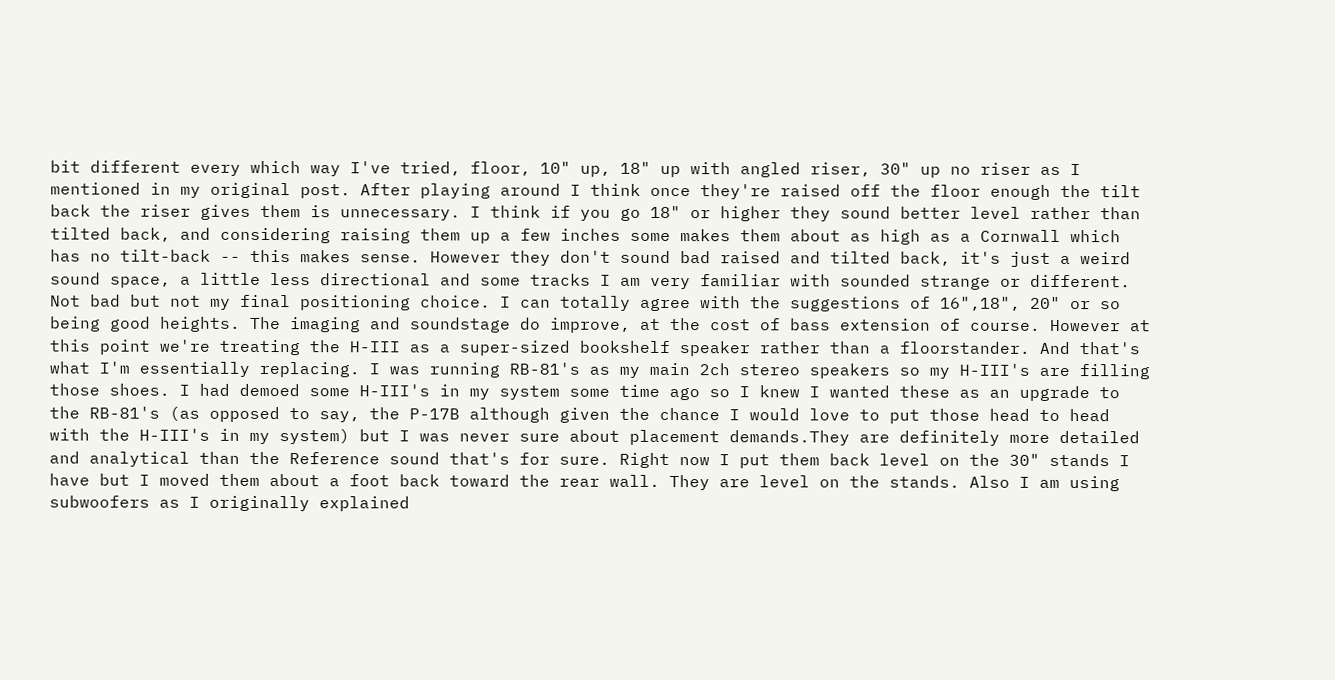bit different every which way I've tried, floor, 10" up, 18" up with angled riser, 30" up no riser as I mentioned in my original post. After playing around I think once they're raised off the floor enough the tilt back the riser gives them is unnecessary. I think if you go 18" or higher they sound better level rather than tilted back, and considering raising them up a few inches some makes them about as high as a Cornwall which has no tilt-back -- this makes sense. However they don't sound bad raised and tilted back, it's just a weird sound space, a little less directional and some tracks I am very familiar with sounded strange or different. Not bad but not my final positioning choice. I can totally agree with the suggestions of 16",18", 20" or so being good heights. The imaging and soundstage do improve, at the cost of bass extension of course. However at this point we're treating the H-III as a super-sized bookshelf speaker rather than a floorstander. And that's what I'm essentially replacing. I was running RB-81's as my main 2ch stereo speakers so my H-III's are filling those shoes. I had demoed some H-III's in my system some time ago so I knew I wanted these as an upgrade to the RB-81's (as opposed to say, the P-17B although given the chance I would love to put those head to head with the H-III's in my system) but I was never sure about placement demands.They are definitely more detailed and analytical than the Reference sound that's for sure. Right now I put them back level on the 30" stands I have but I moved them about a foot back toward the rear wall. They are level on the stands. Also I am using subwoofers as I originally explained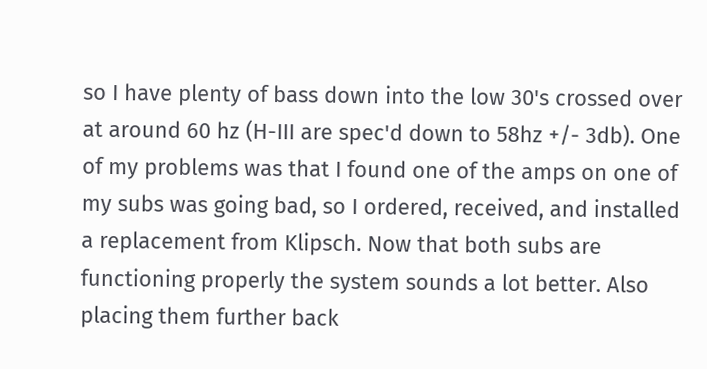so I have plenty of bass down into the low 30's crossed over at around 60 hz (H-III are spec'd down to 58hz +/- 3db). One of my problems was that I found one of the amps on one of my subs was going bad, so I ordered, received, and installed a replacement from Klipsch. Now that both subs are functioning properly the system sounds a lot better. Also placing them further back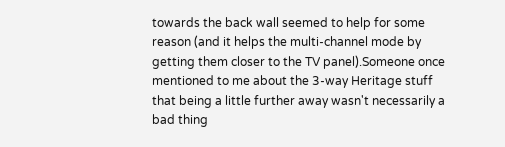towards the back wall seemed to help for some reason (and it helps the multi-channel mode by getting them closer to the TV panel).Someone once mentioned to me about the 3-way Heritage stuff that being a little further away wasn't necessarily a bad thing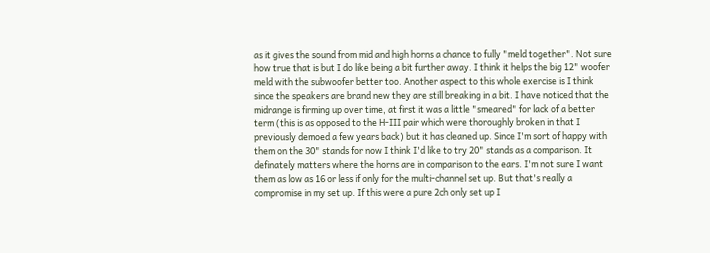as it gives the sound from mid and high horns a chance to fully "meld together". Not sure how true that is but I do like being a bit further away. I think it helps the big 12" woofer meld with the subwoofer better too. Another aspect to this whole exercise is I think since the speakers are brand new they are still breaking in a bit. I have noticed that the midrange is firming up over time, at first it was a little "smeared" for lack of a better term (this is as opposed to the H-III pair which were thoroughly broken in that I previously demoed a few years back) but it has cleaned up. Since I'm sort of happy with them on the 30" stands for now I think I'd like to try 20" stands as a comparison. It definately matters where the horns are in comparison to the ears. I'm not sure I want them as low as 16 or less if only for the multi-channel set up. But that's really a compromise in my set up. If this were a pure 2ch only set up I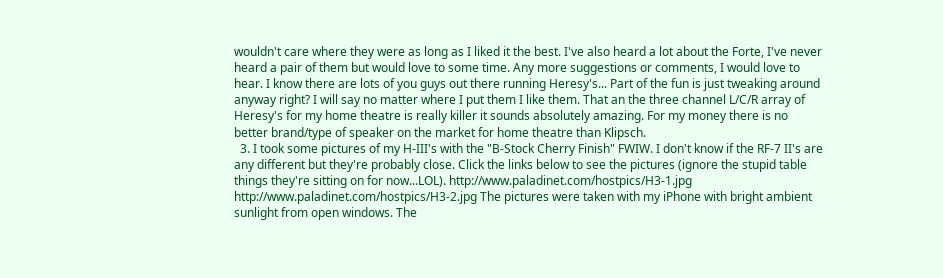wouldn't care where they were as long as I liked it the best. I've also heard a lot about the Forte, I've never heard a pair of them but would love to some time. Any more suggestions or comments, I would love to hear. I know there are lots of you guys out there running Heresy's... Part of the fun is just tweaking around anyway right? I will say no matter where I put them I like them. That an the three channel L/C/R array of Heresy's for my home theatre is really killer it sounds absolutely amazing. For my money there is no better brand/type of speaker on the market for home theatre than Klipsch.
  3. I took some pictures of my H-III's with the "B-Stock Cherry Finish" FWIW. I don't know if the RF-7 II's are any different but they're probably close. Click the links below to see the pictures (ignore the stupid table things they're sitting on for now...LOL). http://www.paladinet.com/hostpics/H3-1.jpg http://www.paladinet.com/hostpics/H3-2.jpg The pictures were taken with my iPhone with bright ambient sunlight from open windows. The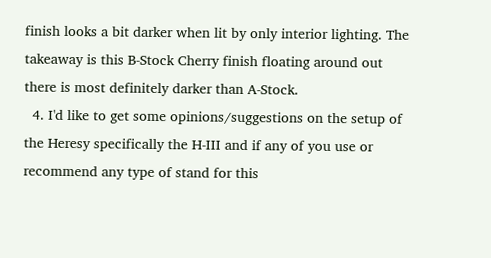finish looks a bit darker when lit by only interior lighting. The takeaway is this B-Stock Cherry finish floating around out there is most definitely darker than A-Stock.
  4. I'd like to get some opinions/suggestions on the setup of the Heresy specifically the H-III and if any of you use or recommend any type of stand for this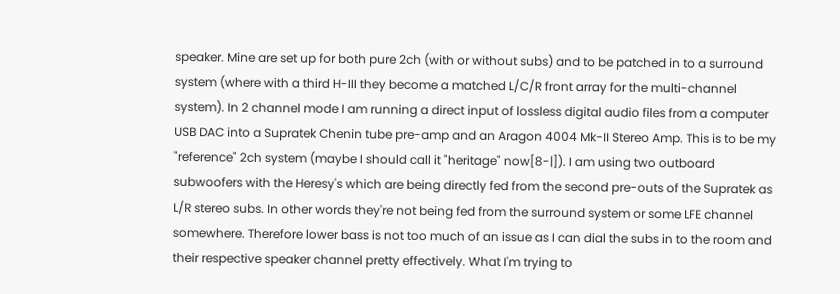speaker. Mine are set up for both pure 2ch (with or without subs) and to be patched in to a surround system (where with a third H-III they become a matched L/C/R front array for the multi-channel system). In 2 channel mode I am running a direct input of lossless digital audio files from a computer USB DAC into a Supratek Chenin tube pre-amp and an Aragon 4004 Mk-II Stereo Amp. This is to be my "reference" 2ch system (maybe I should call it "heritage" now[8-|]). I am using two outboard subwoofers with the Heresy's which are being directly fed from the second pre-outs of the Supratek as L/R stereo subs. In other words they're not being fed from the surround system or some LFE channel somewhere. Therefore lower bass is not too much of an issue as I can dial the subs in to the room and their respective speaker channel pretty effectively. What I'm trying to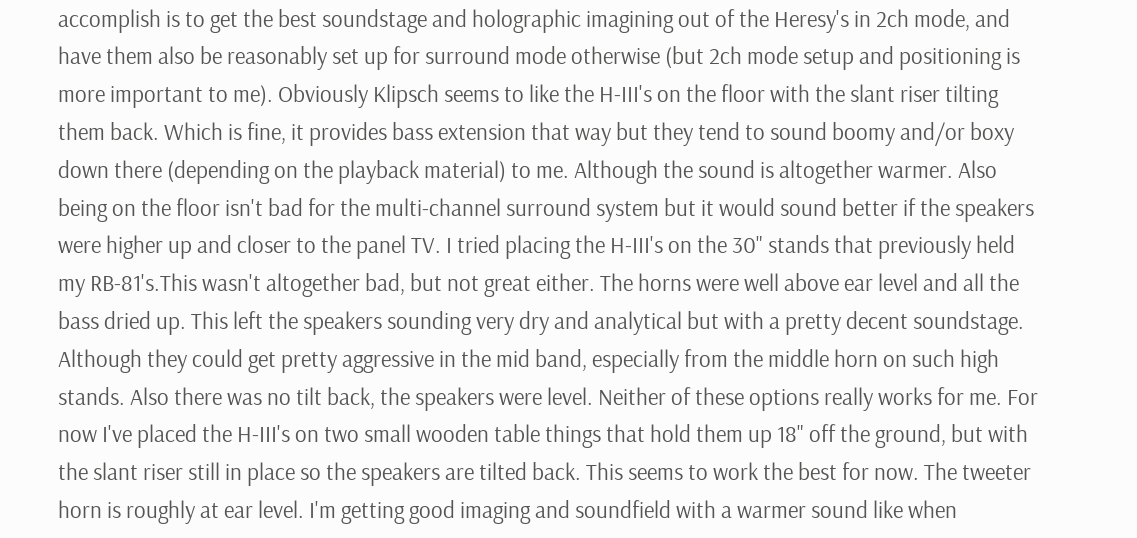accomplish is to get the best soundstage and holographic imagining out of the Heresy's in 2ch mode, and have them also be reasonably set up for surround mode otherwise (but 2ch mode setup and positioning is more important to me). Obviously Klipsch seems to like the H-III's on the floor with the slant riser tilting them back. Which is fine, it provides bass extension that way but they tend to sound boomy and/or boxy down there (depending on the playback material) to me. Although the sound is altogether warmer. Also being on the floor isn't bad for the multi-channel surround system but it would sound better if the speakers were higher up and closer to the panel TV. I tried placing the H-III's on the 30" stands that previously held my RB-81's.This wasn't altogether bad, but not great either. The horns were well above ear level and all the bass dried up. This left the speakers sounding very dry and analytical but with a pretty decent soundstage. Although they could get pretty aggressive in the mid band, especially from the middle horn on such high stands. Also there was no tilt back, the speakers were level. Neither of these options really works for me. For now I've placed the H-III's on two small wooden table things that hold them up 18" off the ground, but with the slant riser still in place so the speakers are tilted back. This seems to work the best for now. The tweeter horn is roughly at ear level. I'm getting good imaging and soundfield with a warmer sound like when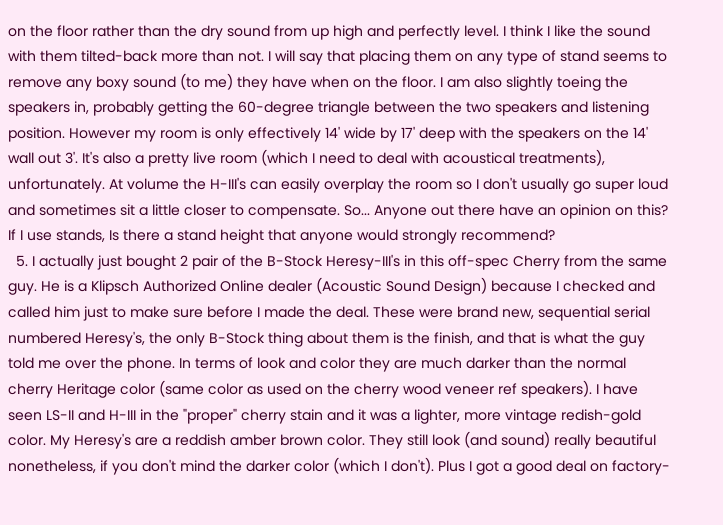on the floor rather than the dry sound from up high and perfectly level. I think I like the sound with them tilted-back more than not. I will say that placing them on any type of stand seems to remove any boxy sound (to me) they have when on the floor. I am also slightly toeing the speakers in, probably getting the 60-degree triangle between the two speakers and listening position. However my room is only effectively 14' wide by 17' deep with the speakers on the 14' wall out 3'. It's also a pretty live room (which I need to deal with acoustical treatments), unfortunately. At volume the H-III's can easily overplay the room so I don't usually go super loud and sometimes sit a little closer to compensate. So... Anyone out there have an opinion on this? If I use stands, Is there a stand height that anyone would strongly recommend?
  5. I actually just bought 2 pair of the B-Stock Heresy-III's in this off-spec Cherry from the same guy. He is a Klipsch Authorized Online dealer (Acoustic Sound Design) because I checked and called him just to make sure before I made the deal. These were brand new, sequential serial numbered Heresy's, the only B-Stock thing about them is the finish, and that is what the guy told me over the phone. In terms of look and color they are much darker than the normal cherry Heritage color (same color as used on the cherry wood veneer ref speakers). I have seen LS-II and H-III in the "proper" cherry stain and it was a lighter, more vintage redish-gold color. My Heresy's are a reddish amber brown color. They still look (and sound) really beautiful nonetheless, if you don't mind the darker color (which I don't). Plus I got a good deal on factory-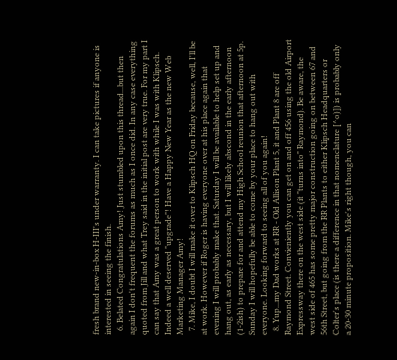fresh brand new-in-box H-III's under warranty. I can take pictures if anyone is interested in seeing the finish.
  6. Belated Congratulations Amy! Just stumbled upon this thread...but then again I don't frequent the forums as much as I once did. In any case everything quoted from Jill and what Trey said in the initial post are very true. For my part I can say that Amy was a great person to work with while I was with Klipsch. Indeed a well deserved "upgrade"! Have a Happy New Year as the new Web Marketing Manager Amy!
  7. Mike, I doubt I will make it over to Klipsch HQ on Friday because, well, I'll be at work. However if Roger is having everyone over at his place again that evening I will probably make that. Saturday I will be available to help set up and hang out, as early as necessary, but I will likely abscond in the early afternoon (1-2ish) to prepare for and attend my High School reunion that afternoon at 5p. Sunday I will hopefully be able to come by your place to hang out with everyone. Looking forward to seeing all of you again!
  8. Yup...my Dad works at RR - Old Allison Plant 5, it and Plant 8 are off Raymond Street. Convieniently you can get on and off 456 using the old Airport Expressway there on the west side (it "turns into" Raymond). Be aware, the west side of 465 has some pretty major construction going on between 67 and 56th Street, but going from the RR Plants to either Klipsch Headquarters or Colter's place (is there a difference in that nomenclature [^o)]) is probably only a 20-30 minute proposition. Mike's right though, you can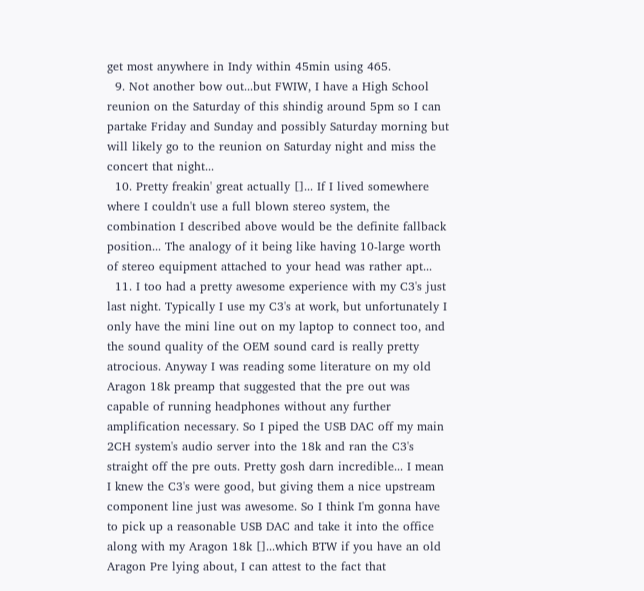get most anywhere in Indy within 45min using 465.
  9. Not another bow out...but FWIW, I have a High School reunion on the Saturday of this shindig around 5pm so I can partake Friday and Sunday and possibly Saturday morning but will likely go to the reunion on Saturday night and miss the concert that night...
  10. Pretty freakin' great actually []... If I lived somewhere where I couldn't use a full blown stereo system, the combination I described above would be the definite fallback position... The analogy of it being like having 10-large worth of stereo equipment attached to your head was rather apt...
  11. I too had a pretty awesome experience with my C3's just last night. Typically I use my C3's at work, but unfortunately I only have the mini line out on my laptop to connect too, and the sound quality of the OEM sound card is really pretty atrocious. Anyway I was reading some literature on my old Aragon 18k preamp that suggested that the pre out was capable of running headphones without any further amplification necessary. So I piped the USB DAC off my main 2CH system's audio server into the 18k and ran the C3's straight off the pre outs. Pretty gosh darn incredible... I mean I knew the C3's were good, but giving them a nice upstream component line just was awesome. So I think I'm gonna have to pick up a reasonable USB DAC and take it into the office along with my Aragon 18k []...which BTW if you have an old Aragon Pre lying about, I can attest to the fact that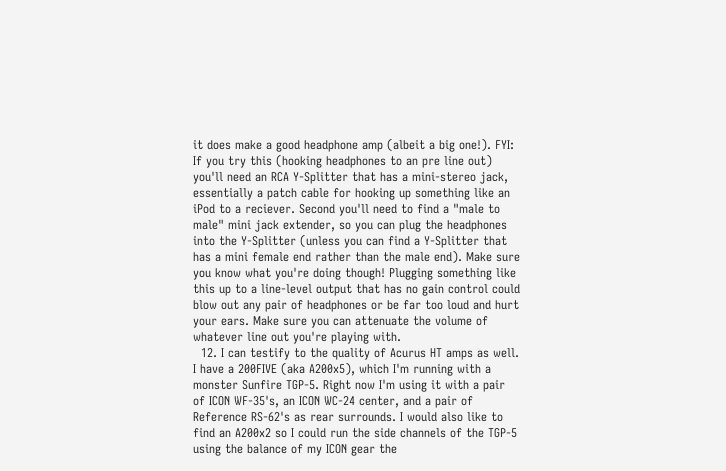it does make a good headphone amp (albeit a big one!). FYI: If you try this (hooking headphones to an pre line out) you'll need an RCA Y-Splitter that has a mini-stereo jack, essentially a patch cable for hooking up something like an iPod to a reciever. Second you'll need to find a "male to male" mini jack extender, so you can plug the headphones into the Y-Splitter (unless you can find a Y-Splitter that has a mini female end rather than the male end). Make sure you know what you're doing though! Plugging something like this up to a line-level output that has no gain control could blow out any pair of headphones or be far too loud and hurt your ears. Make sure you can attenuate the volume of whatever line out you're playing with.
  12. I can testify to the quality of Acurus HT amps as well. I have a 200FIVE (aka A200x5), which I'm running with a monster Sunfire TGP-5. Right now I'm using it with a pair of ICON WF-35's, an ICON WC-24 center, and a pair of Reference RS-62's as rear surrounds. I would also like to find an A200x2 so I could run the side channels of the TGP-5 using the balance of my ICON gear the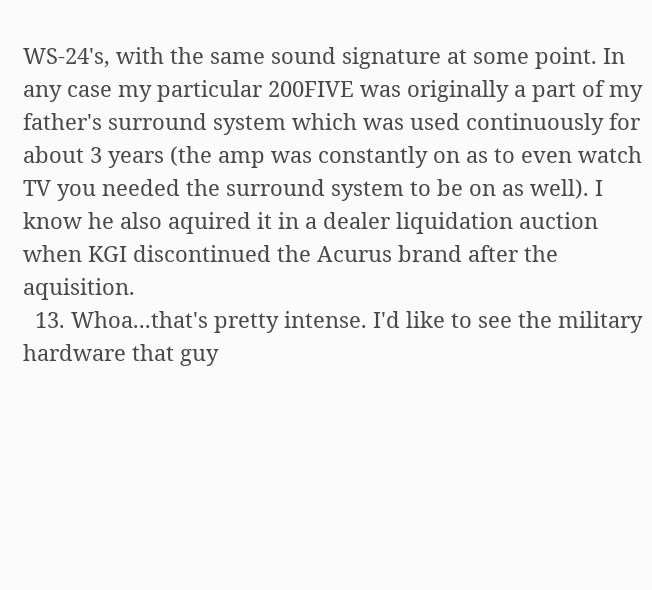WS-24's, with the same sound signature at some point. In any case my particular 200FIVE was originally a part of my father's surround system which was used continuously for about 3 years (the amp was constantly on as to even watch TV you needed the surround system to be on as well). I know he also aquired it in a dealer liquidation auction when KGI discontinued the Acurus brand after the aquisition.
  13. Whoa...that's pretty intense. I'd like to see the military hardware that guy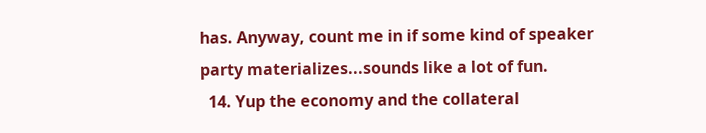has. Anyway, count me in if some kind of speaker party materializes...sounds like a lot of fun.
  14. Yup the economy and the collateral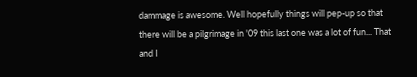dammage is awesome. Well hopefully things will pep-up so that there will be a pilgrimage in '09 this last one was a lot of fun... That and I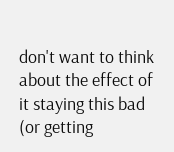don't want to think about the effect of it staying this bad (or getting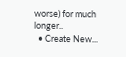worse) for much longer..
  • Create New...